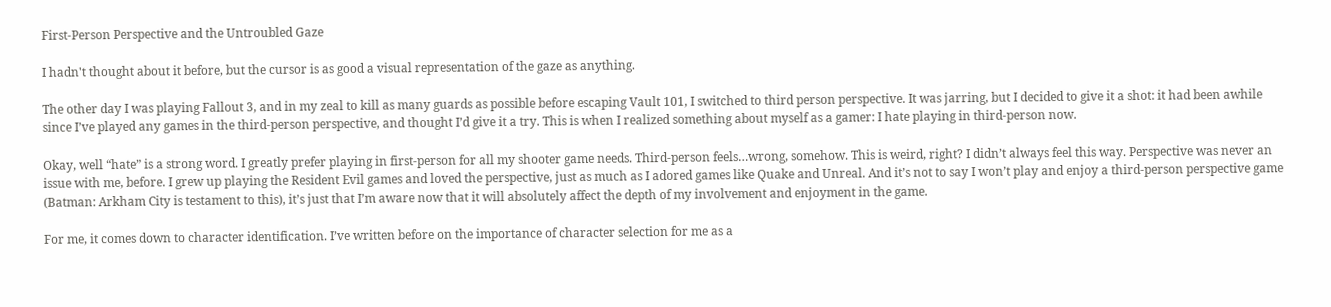First-Person Perspective and the Untroubled Gaze

I hadn't thought about it before, but the cursor is as good a visual representation of the gaze as anything.

The other day I was playing Fallout 3, and in my zeal to kill as many guards as possible before escaping Vault 101, I switched to third person perspective. It was jarring, but I decided to give it a shot: it had been awhile since I’ve played any games in the third-person perspective, and thought I’d give it a try. This is when I realized something about myself as a gamer: I hate playing in third-person now.

Okay, well “hate” is a strong word. I greatly prefer playing in first-person for all my shooter game needs. Third-person feels…wrong, somehow. This is weird, right? I didn’t always feel this way. Perspective was never an issue with me, before. I grew up playing the Resident Evil games and loved the perspective, just as much as I adored games like Quake and Unreal. And it’s not to say I won’t play and enjoy a third-person perspective game (Batman: Arkham City is testament to this), it’s just that I’m aware now that it will absolutely affect the depth of my involvement and enjoyment in the game.

For me, it comes down to character identification. I’ve written before on the importance of character selection for me as a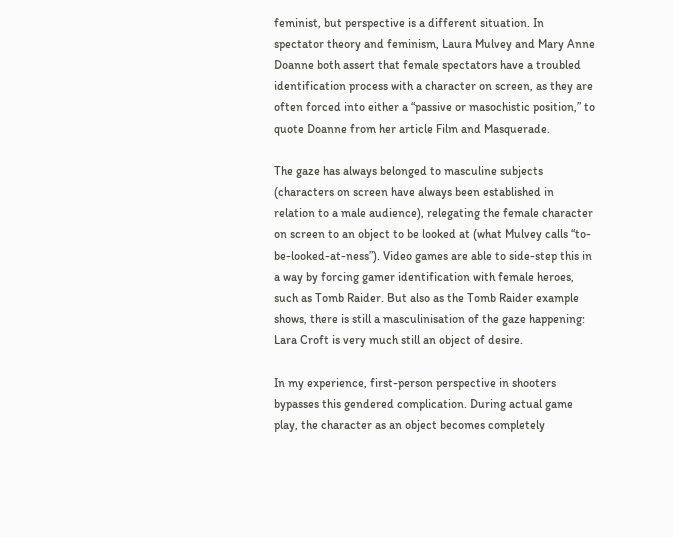feminist, but perspective is a different situation. In spectator theory and feminism, Laura Mulvey and Mary Anne Doanne both assert that female spectators have a troubled identification process with a character on screen, as they are often forced into either a “passive or masochistic position,” to quote Doanne from her article Film and Masquerade.

The gaze has always belonged to masculine subjects (characters on screen have always been established in relation to a male audience), relegating the female character on screen to an object to be looked at (what Mulvey calls “to-be-looked-at-ness”). Video games are able to side-step this in a way by forcing gamer identification with female heroes, such as Tomb Raider. But also as the Tomb Raider example shows, there is still a masculinisation of the gaze happening: Lara Croft is very much still an object of desire.

In my experience, first-person perspective in shooters bypasses this gendered complication. During actual game play, the character as an object becomes completely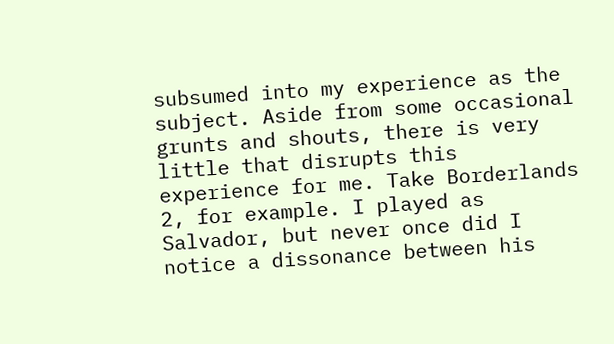subsumed into my experience as the subject. Aside from some occasional grunts and shouts, there is very little that disrupts this experience for me. Take Borderlands 2, for example. I played as Salvador, but never once did I notice a dissonance between his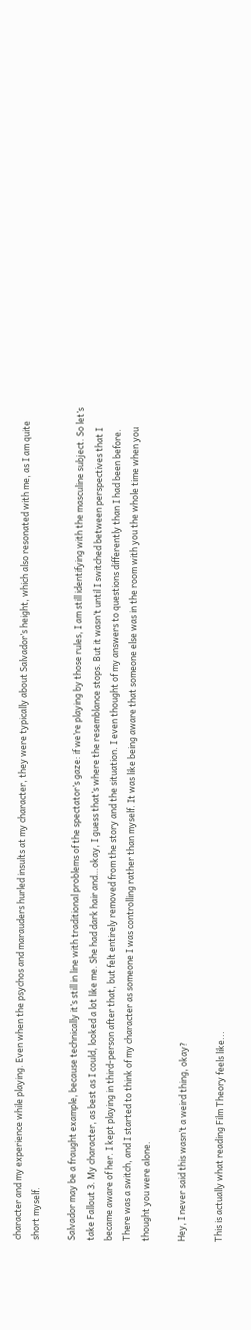character and my experience while playing. Even when the psychos and marauders hurled insults at my character, they were typically about Salvador’s height, which also resonated with me, as I am quite short myself.

Salvador may be a fraught example, because technically it’s still in line with traditional problems of the spectator’s gaze: if we’re playing by those rules, I am still identifying with the masculine subject. So let’s take Fallout 3. My character, as best as I could, looked a lot like me. She had dark hair and…okay, I guess that’s where the resemblance stops. But it wasn’t until I switched between perspectives that I became aware of her. I kept playing in third-person after that, but felt entirely removed from the story and the situation. I even thought of my answers to questions differently than I had been before. There was a switch, and I started to think of my character as someone I was controlling rather than myself. It was like being aware that someone else was in the room with you the whole time when you thought you were alone.

Hey, I never said this wasn’t a weird thing, okay?

This is actually what reading Film Theory feels like...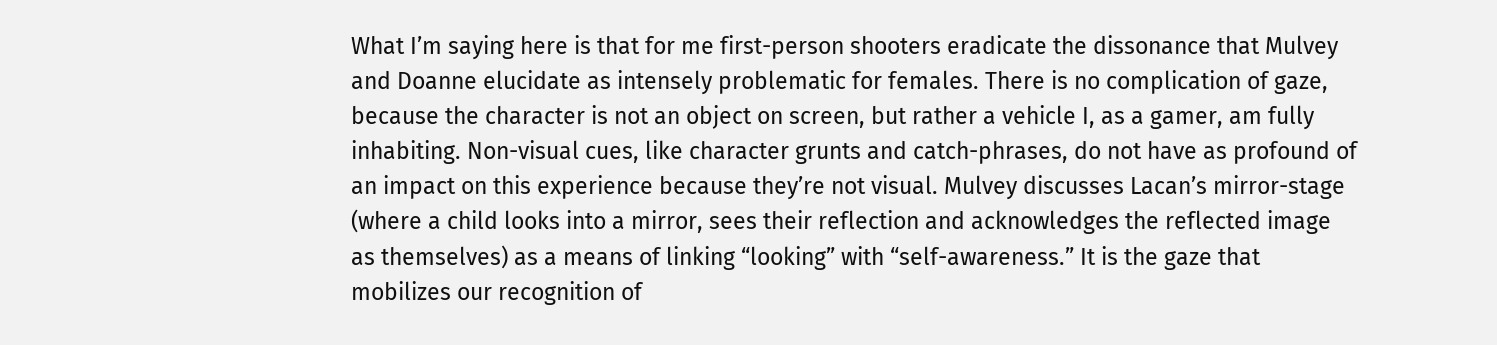What I’m saying here is that for me first-person shooters eradicate the dissonance that Mulvey and Doanne elucidate as intensely problematic for females. There is no complication of gaze, because the character is not an object on screen, but rather a vehicle I, as a gamer, am fully inhabiting. Non-visual cues, like character grunts and catch-phrases, do not have as profound of an impact on this experience because they’re not visual. Mulvey discusses Lacan’s mirror-stage (where a child looks into a mirror, sees their reflection and acknowledges the reflected image as themselves) as a means of linking “looking” with “self-awareness.” It is the gaze that mobilizes our recognition of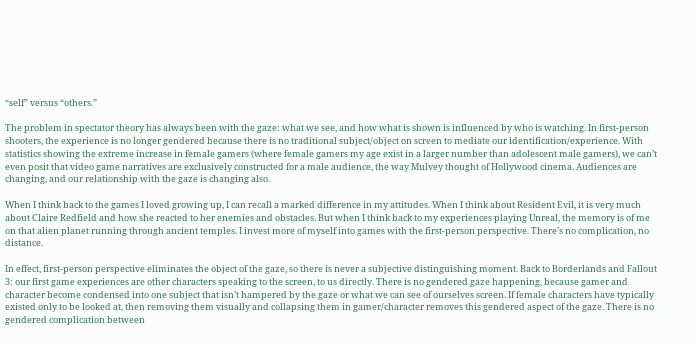“self” versus “others.”

The problem in spectator theory has always been with the gaze: what we see, and how what is shown is influenced by who is watching. In first-person shooters, the experience is no longer gendered because there is no traditional subject/object on screen to mediate our identification/experience. With statistics showing the extreme increase in female gamers (where female gamers my age exist in a larger number than adolescent male gamers), we can’t even posit that video game narratives are exclusively constructed for a male audience, the way Mulvey thought of Hollywood cinema. Audiences are changing, and our relationship with the gaze is changing also.

When I think back to the games I loved growing up, I can recall a marked difference in my attitudes. When I think about Resident Evil, it is very much about Claire Redfield and how she reacted to her enemies and obstacles. But when I think back to my experiences playing Unreal, the memory is of me on that alien planet running through ancient temples. I invest more of myself into games with the first-person perspective. There’s no complication, no distance.

In effect, first-person perspective eliminates the object of the gaze, so there is never a subjective distinguishing moment. Back to Borderlands and Fallout 3: our first game experiences are other characters speaking to the screen, to us directly. There is no gendered gaze happening, because gamer and character become condensed into one subject that isn’t hampered by the gaze or what we can see of ourselves screen. If female characters have typically existed only to be looked at, then removing them visually and collapsing them in gamer/character removes this gendered aspect of the gaze. There is no gendered complication between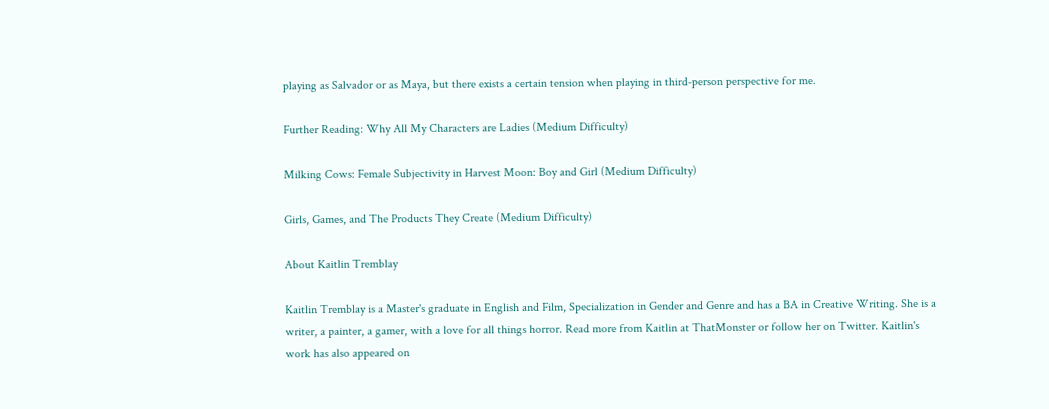playing as Salvador or as Maya, but there exists a certain tension when playing in third-person perspective for me.

Further Reading: Why All My Characters are Ladies (Medium Difficulty)

Milking Cows: Female Subjectivity in Harvest Moon: Boy and Girl (Medium Difficulty)

Girls, Games, and The Products They Create (Medium Difficulty)

About Kaitlin Tremblay

Kaitlin Tremblay is a Master's graduate in English and Film, Specialization in Gender and Genre and has a BA in Creative Writing. She is a writer, a painter, a gamer, with a love for all things horror. Read more from Kaitlin at ThatMonster or follow her on Twitter. Kaitlin's work has also appeared on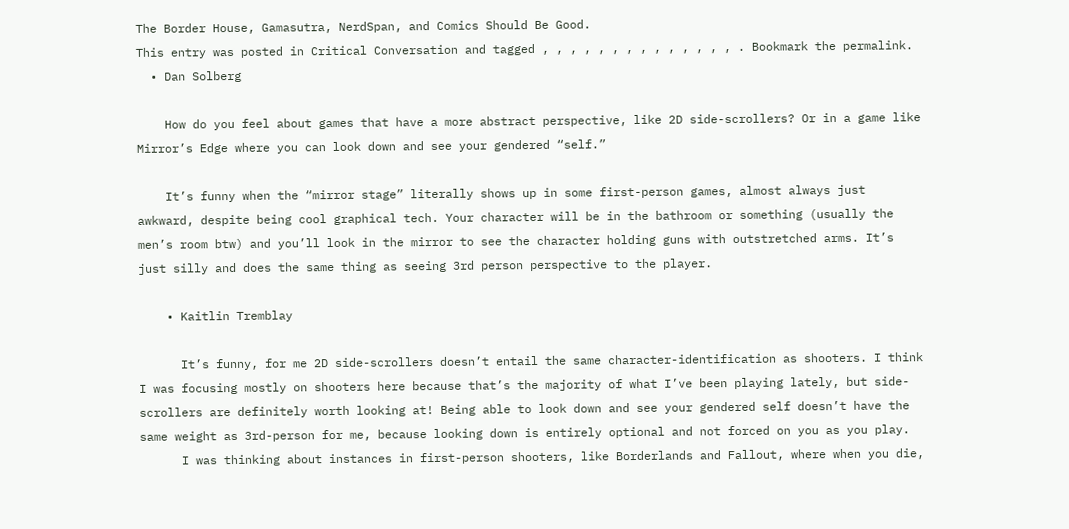The Border House, Gamasutra, NerdSpan, and Comics Should Be Good.
This entry was posted in Critical Conversation and tagged , , , , , , , , , , , , , , . Bookmark the permalink.
  • Dan Solberg

    How do you feel about games that have a more abstract perspective, like 2D side-scrollers? Or in a game like Mirror’s Edge where you can look down and see your gendered “self.”

    It’s funny when the “mirror stage” literally shows up in some first-person games, almost always just awkward, despite being cool graphical tech. Your character will be in the bathroom or something (usually the men’s room btw) and you’ll look in the mirror to see the character holding guns with outstretched arms. It’s just silly and does the same thing as seeing 3rd person perspective to the player.

    • Kaitlin Tremblay

      It’s funny, for me 2D side-scrollers doesn’t entail the same character-identification as shooters. I think I was focusing mostly on shooters here because that’s the majority of what I’ve been playing lately, but side-scrollers are definitely worth looking at! Being able to look down and see your gendered self doesn’t have the same weight as 3rd-person for me, because looking down is entirely optional and not forced on you as you play.
      I was thinking about instances in first-person shooters, like Borderlands and Fallout, where when you die,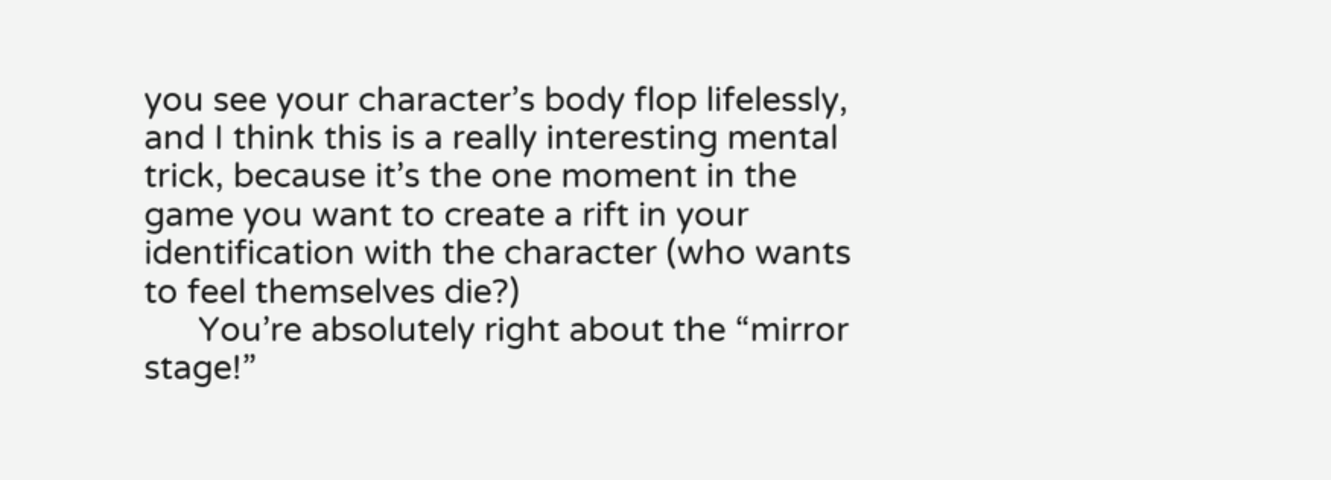you see your character’s body flop lifelessly, and I think this is a really interesting mental trick, because it’s the one moment in the game you want to create a rift in your identification with the character (who wants to feel themselves die?)
      You’re absolutely right about the “mirror stage!”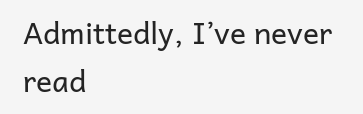Admittedly, I’ve never read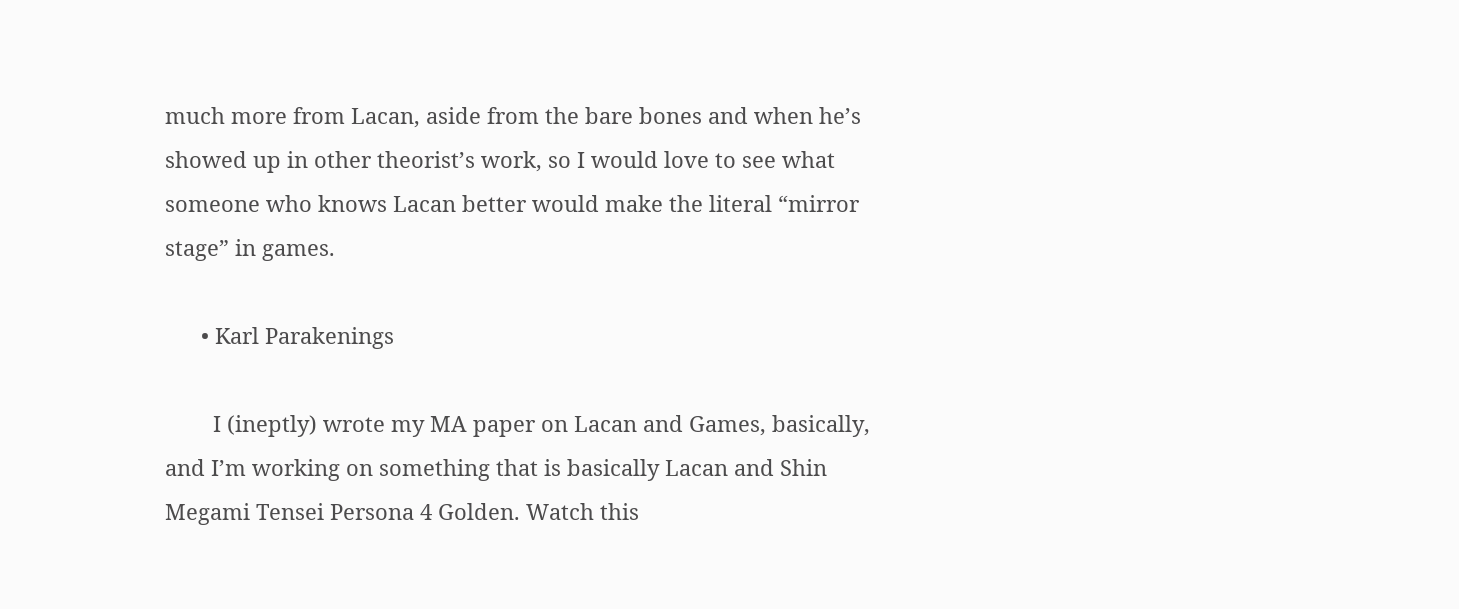much more from Lacan, aside from the bare bones and when he’s showed up in other theorist’s work, so I would love to see what someone who knows Lacan better would make the literal “mirror stage” in games.

      • Karl Parakenings

        I (ineptly) wrote my MA paper on Lacan and Games, basically, and I’m working on something that is basically Lacan and Shin Megami Tensei Persona 4 Golden. Watch this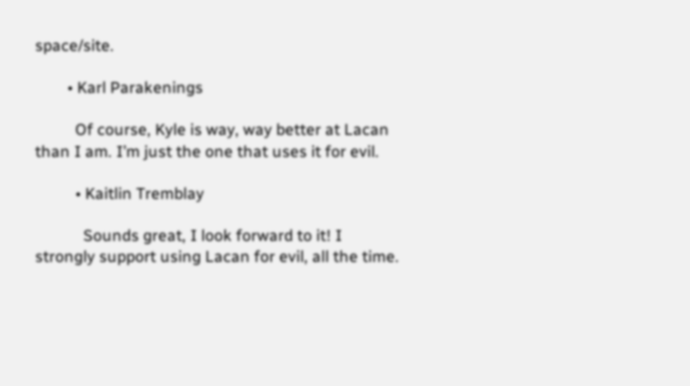space/site.

        • Karl Parakenings

          Of course, Kyle is way, way better at Lacan than I am. I’m just the one that uses it for evil.

          • Kaitlin Tremblay

            Sounds great, I look forward to it! I strongly support using Lacan for evil, all the time.